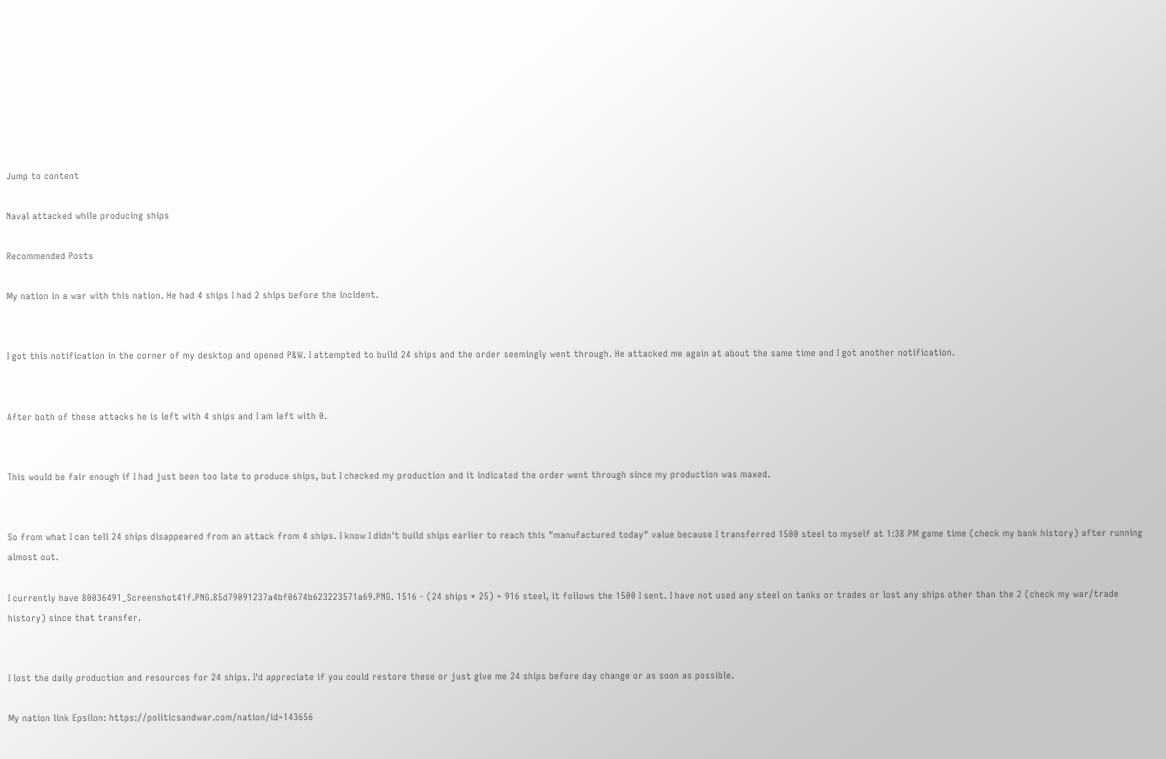Jump to content

Naval attacked while producing ships

Recommended Posts

My nation in a war with this nation. He had 4 ships I had 2 ships before the incident.


I got this notification in the corner of my desktop and opened P&W. I attempted to build 24 ships and the order seemingly went through. He attacked me again at about the same time and I got another notification.


After both of these attacks he is left with 4 ships and I am left with 0.


This would be fair enough if I had just been too late to produce ships, but I checked my production and it indicated the order went through since my production was maxed.


So from what I can tell 24 ships disappeared from an attack from 4 ships. I know I didn't build ships earlier to reach this "manufactured today" value because I transferred 1500 steel to myself at 1:38 PM game time (check my bank history) after running almost out.

I currently have 80036491_Screenshot41f.PNG.85d79091237a4bf0674b623223571a69.PNG. 1516 - (24 ships * 25) = 916 steel, it follows the 1500 I sent. I have not used any steel on tanks or trades or lost any ships other than the 2 (check my war/trade history) since that transfer.


I lost the daily production and resources for 24 ships. I'd appreciate if you could restore these or just give me 24 ships before day change or as soon as possible.

My nation link Epsilon: https://politicsandwar.com/nation/id=143656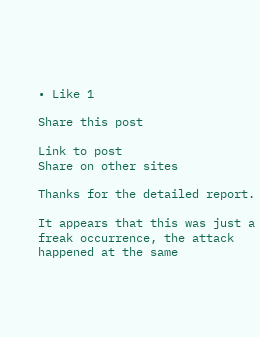• Like 1

Share this post

Link to post
Share on other sites

Thanks for the detailed report.

It appears that this was just a freak occurrence, the attack happened at the same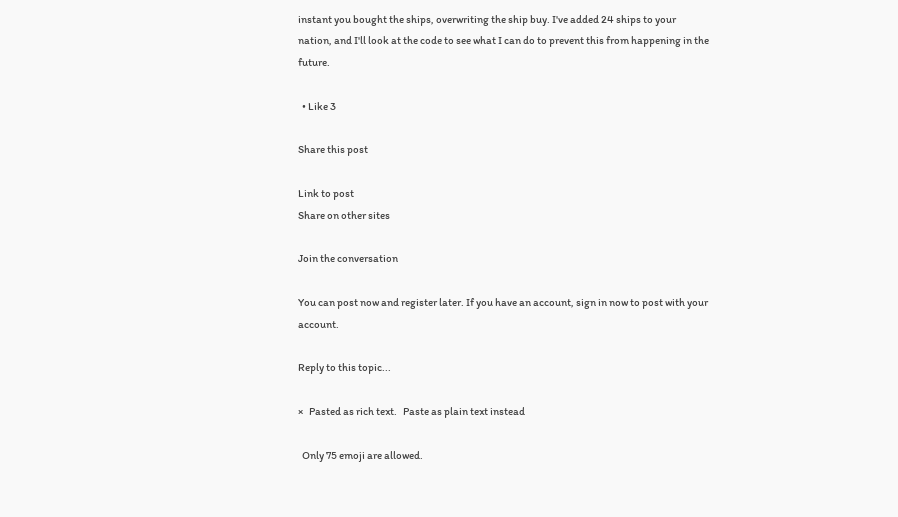instant you bought the ships, overwriting the ship buy. I've added 24 ships to your nation, and I'll look at the code to see what I can do to prevent this from happening in the future.

  • Like 3

Share this post

Link to post
Share on other sites

Join the conversation

You can post now and register later. If you have an account, sign in now to post with your account.

Reply to this topic...

×   Pasted as rich text.   Paste as plain text instead

  Only 75 emoji are allowed.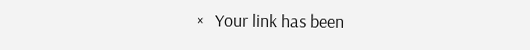×   Your link has been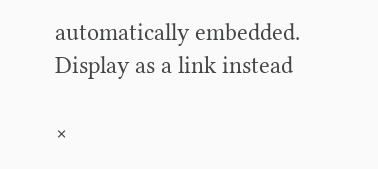automatically embedded.   Display as a link instead

×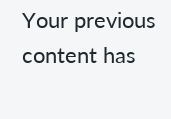Your previous content has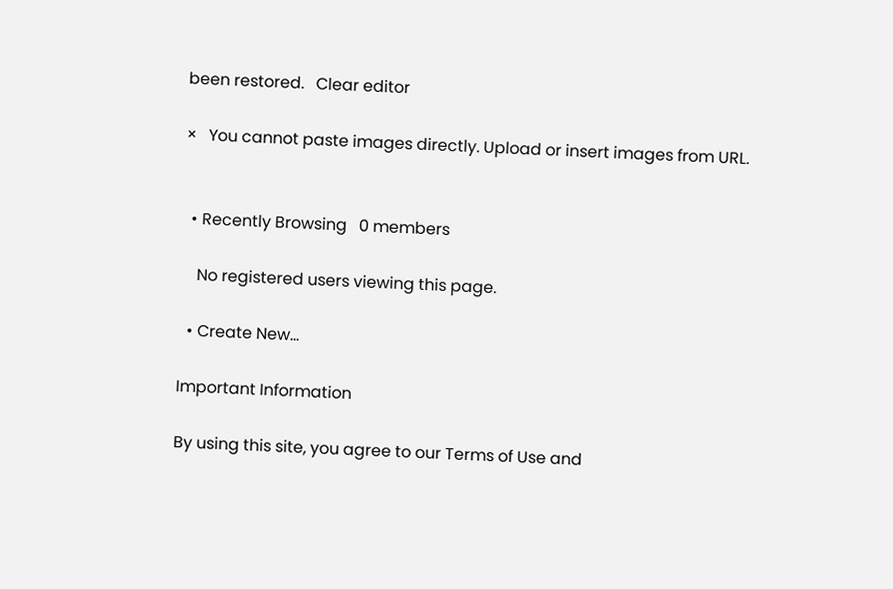been restored.   Clear editor

×   You cannot paste images directly. Upload or insert images from URL.


  • Recently Browsing   0 members

    No registered users viewing this page.

  • Create New...

Important Information

By using this site, you agree to our Terms of Use and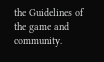the Guidelines of the game and community.